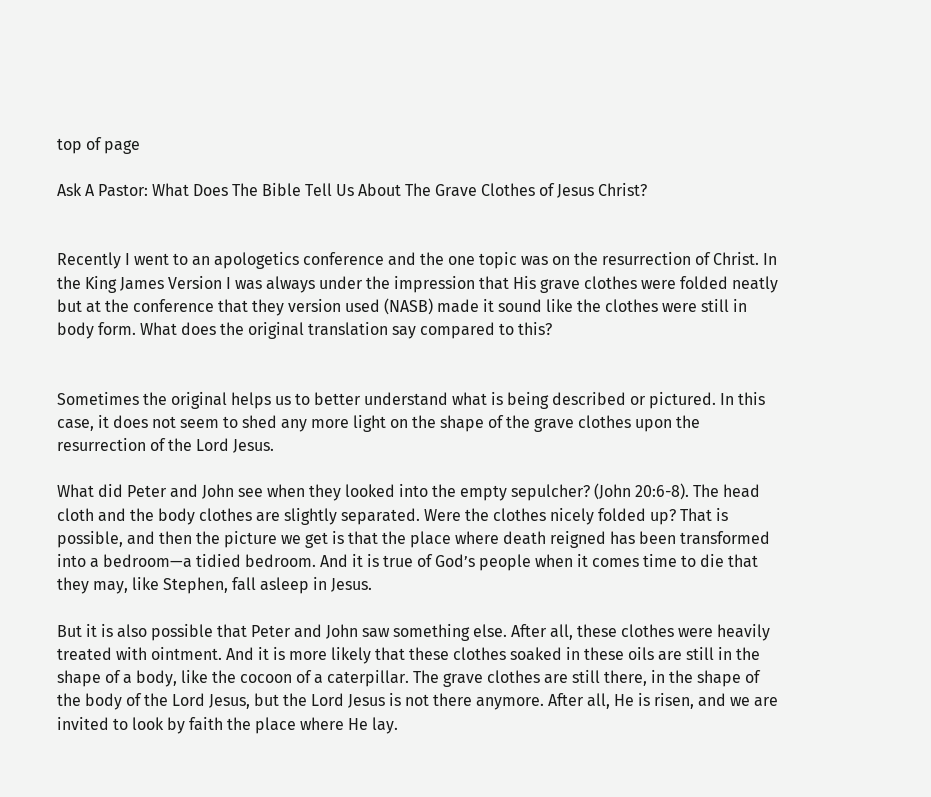top of page

Ask A Pastor: What Does The Bible Tell Us About The Grave Clothes of Jesus Christ?


Recently I went to an apologetics conference and the one topic was on the resurrection of Christ. In the King James Version I was always under the impression that His grave clothes were folded neatly but at the conference that they version used (NASB) made it sound like the clothes were still in body form. What does the original translation say compared to this?


Sometimes the original helps us to better understand what is being described or pictured. In this case, it does not seem to shed any more light on the shape of the grave clothes upon the resurrection of the Lord Jesus.

What did Peter and John see when they looked into the empty sepulcher? (John 20:6-8). The head cloth and the body clothes are slightly separated. Were the clothes nicely folded up? That is possible, and then the picture we get is that the place where death reigned has been transformed into a bedroom—a tidied bedroom. And it is true of God’s people when it comes time to die that they may, like Stephen, fall asleep in Jesus.

But it is also possible that Peter and John saw something else. After all, these clothes were heavily treated with ointment. And it is more likely that these clothes soaked in these oils are still in the shape of a body, like the cocoon of a caterpillar. The grave clothes are still there, in the shape of the body of the Lord Jesus, but the Lord Jesus is not there anymore. After all, He is risen, and we are invited to look by faith the place where He lay.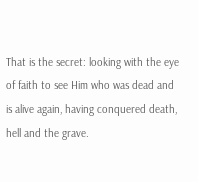That is the secret: looking with the eye of faith to see Him who was dead and is alive again, having conquered death, hell and the grave.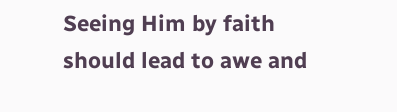Seeing Him by faith should lead to awe and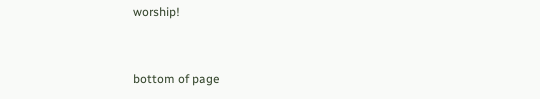worship!


bottom of page